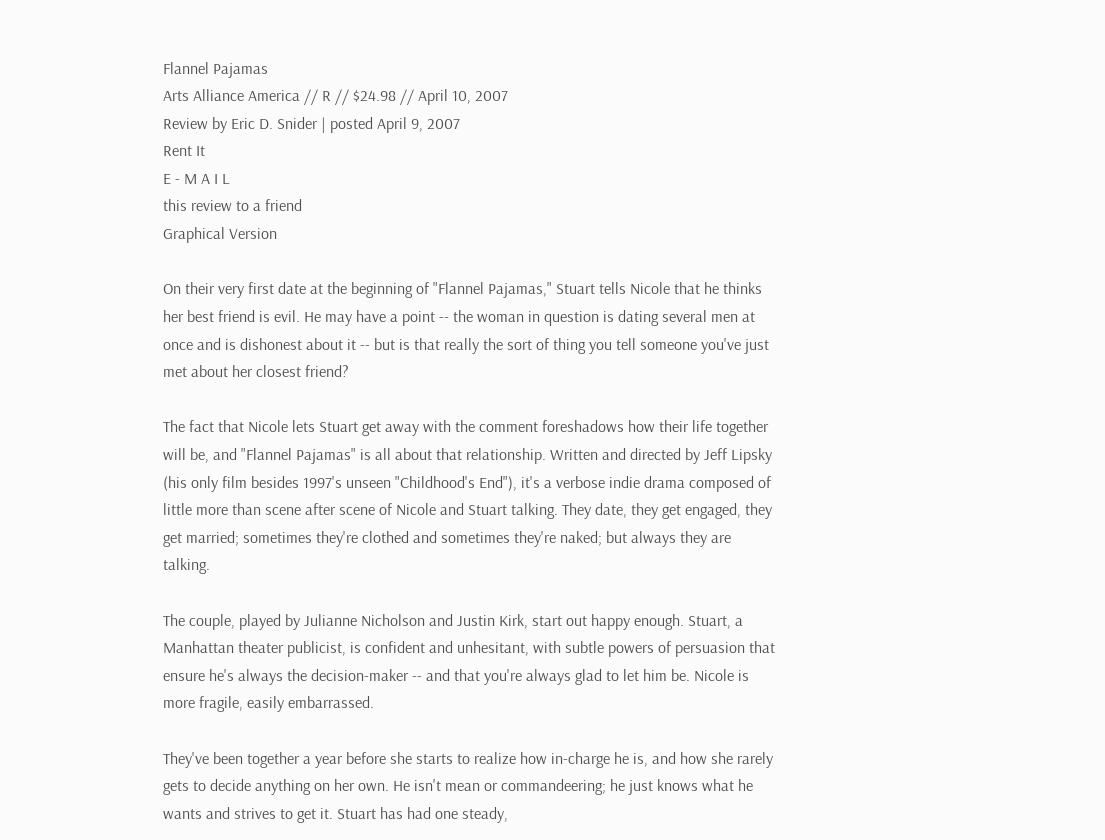Flannel Pajamas
Arts Alliance America // R // $24.98 // April 10, 2007
Review by Eric D. Snider | posted April 9, 2007
Rent It
E - M A I L
this review to a friend
Graphical Version

On their very first date at the beginning of "Flannel Pajamas," Stuart tells Nicole that he thinks her best friend is evil. He may have a point -- the woman in question is dating several men at once and is dishonest about it -- but is that really the sort of thing you tell someone you've just met about her closest friend?

The fact that Nicole lets Stuart get away with the comment foreshadows how their life together will be, and "Flannel Pajamas" is all about that relationship. Written and directed by Jeff Lipsky (his only film besides 1997's unseen "Childhood's End"), it's a verbose indie drama composed of little more than scene after scene of Nicole and Stuart talking. They date, they get engaged, they get married; sometimes they're clothed and sometimes they're naked; but always they are talking.

The couple, played by Julianne Nicholson and Justin Kirk, start out happy enough. Stuart, a Manhattan theater publicist, is confident and unhesitant, with subtle powers of persuasion that ensure he's always the decision-maker -- and that you're always glad to let him be. Nicole is more fragile, easily embarrassed.

They've been together a year before she starts to realize how in-charge he is, and how she rarely gets to decide anything on her own. He isn't mean or commandeering; he just knows what he wants and strives to get it. Stuart has had one steady,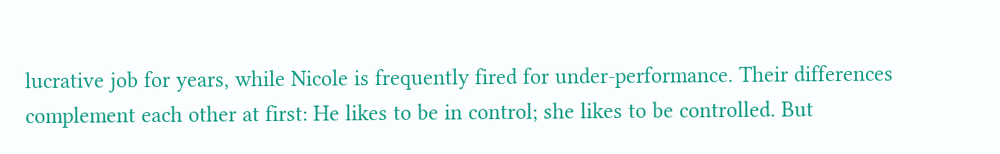lucrative job for years, while Nicole is frequently fired for under-performance. Their differences complement each other at first: He likes to be in control; she likes to be controlled. But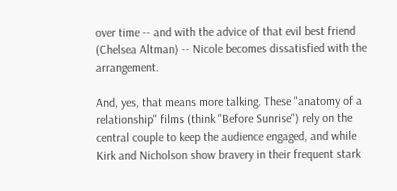over time -- and with the advice of that evil best friend (Chelsea Altman) -- Nicole becomes dissatisfied with the arrangement.

And, yes, that means more talking. These "anatomy of a relationship" films (think "Before Sunrise") rely on the central couple to keep the audience engaged, and while Kirk and Nicholson show bravery in their frequent stark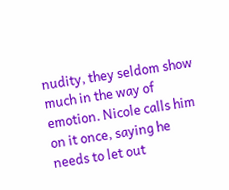nudity, they seldom show much in the way of emotion. Nicole calls him on it once, saying he needs to let out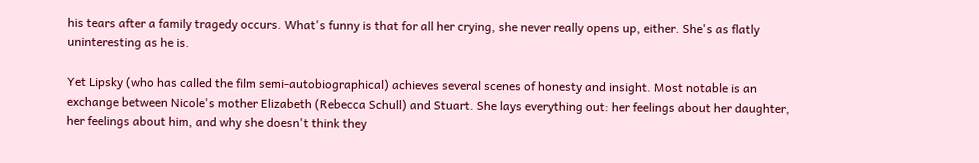his tears after a family tragedy occurs. What's funny is that for all her crying, she never really opens up, either. She's as flatly uninteresting as he is.

Yet Lipsky (who has called the film semi-autobiographical) achieves several scenes of honesty and insight. Most notable is an exchange between Nicole's mother Elizabeth (Rebecca Schull) and Stuart. She lays everything out: her feelings about her daughter, her feelings about him, and why she doesn't think they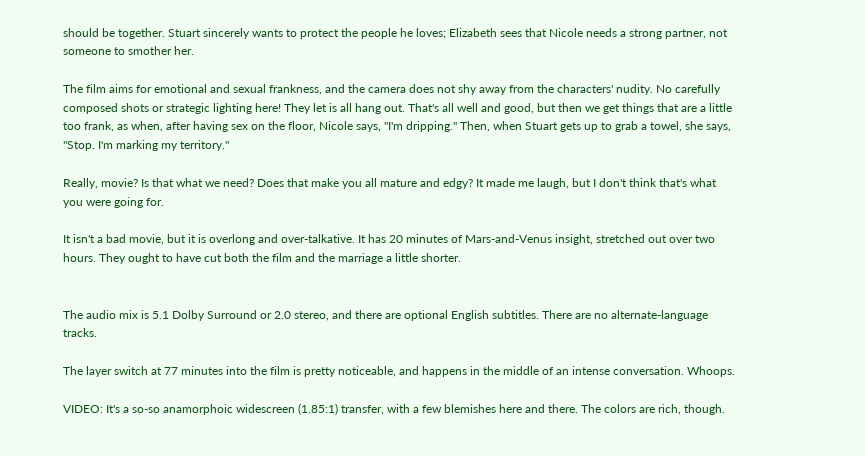should be together. Stuart sincerely wants to protect the people he loves; Elizabeth sees that Nicole needs a strong partner, not someone to smother her.

The film aims for emotional and sexual frankness, and the camera does not shy away from the characters' nudity. No carefully composed shots or strategic lighting here! They let is all hang out. That's all well and good, but then we get things that are a little too frank, as when, after having sex on the floor, Nicole says, "I'm dripping." Then, when Stuart gets up to grab a towel, she says, "Stop. I'm marking my territory."

Really, movie? Is that what we need? Does that make you all mature and edgy? It made me laugh, but I don't think that's what you were going for.

It isn't a bad movie, but it is overlong and over-talkative. It has 20 minutes of Mars-and-Venus insight, stretched out over two hours. They ought to have cut both the film and the marriage a little shorter.


The audio mix is 5.1 Dolby Surround or 2.0 stereo, and there are optional English subtitles. There are no alternate-language tracks.

The layer switch at 77 minutes into the film is pretty noticeable, and happens in the middle of an intense conversation. Whoops.

VIDEO: It's a so-so anamorphoic widescreen (1.85:1) transfer, with a few blemishes here and there. The colors are rich, though.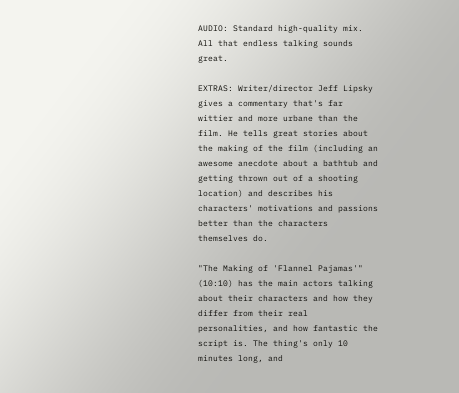AUDIO: Standard high-quality mix. All that endless talking sounds great.

EXTRAS: Writer/director Jeff Lipsky gives a commentary that's far wittier and more urbane than the film. He tells great stories about the making of the film (including an awesome anecdote about a bathtub and getting thrown out of a shooting location) and describes his characters' motivations and passions better than the characters themselves do.

"The Making of 'Flannel Pajamas'" (10:10) has the main actors talking about their characters and how they differ from their real personalities, and how fantastic the script is. The thing's only 10 minutes long, and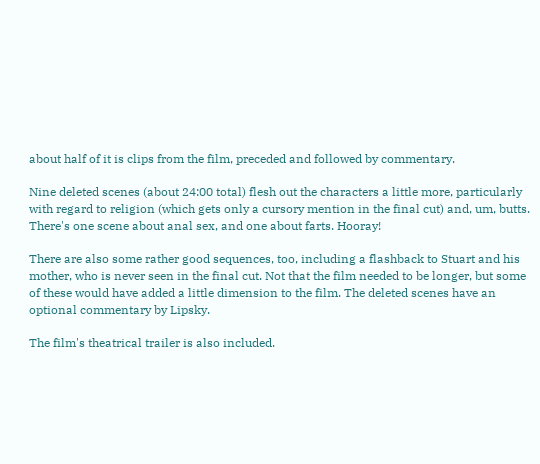about half of it is clips from the film, preceded and followed by commentary.

Nine deleted scenes (about 24:00 total) flesh out the characters a little more, particularly with regard to religion (which gets only a cursory mention in the final cut) and, um, butts. There's one scene about anal sex, and one about farts. Hooray!

There are also some rather good sequences, too, including a flashback to Stuart and his mother, who is never seen in the final cut. Not that the film needed to be longer, but some of these would have added a little dimension to the film. The deleted scenes have an optional commentary by Lipsky.

The film's theatrical trailer is also included.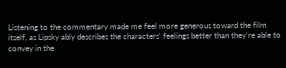Listening to the commentary made me feel more generous toward the film itself, as Lipsky ably describes the characters' feelings better than they're able to convey in the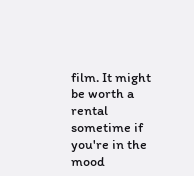film. It might be worth a rental sometime if you're in the mood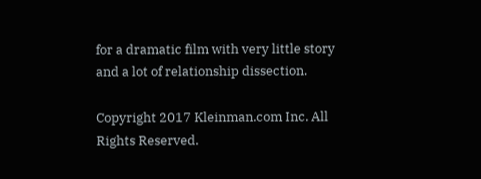for a dramatic film with very little story and a lot of relationship dissection.

Copyright 2017 Kleinman.com Inc. All Rights Reserved.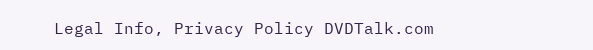Legal Info, Privacy Policy DVDTalk.com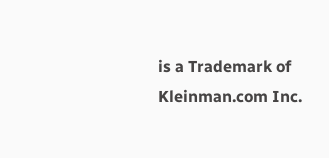is a Trademark of Kleinman.com Inc.